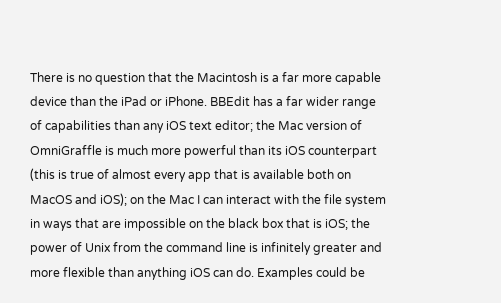There is no question that the Macintosh is a far more capable device than the iPad or iPhone. BBEdit has a far wider range of capabilities than any iOS text editor; the Mac version of OmniGraffle is much more powerful than its iOS counterpart (this is true of almost every app that is available both on MacOS and iOS); on the Mac I can interact with the file system in ways that are impossible on the black box that is iOS; the power of Unix from the command line is infinitely greater and more flexible than anything iOS can do. Examples could be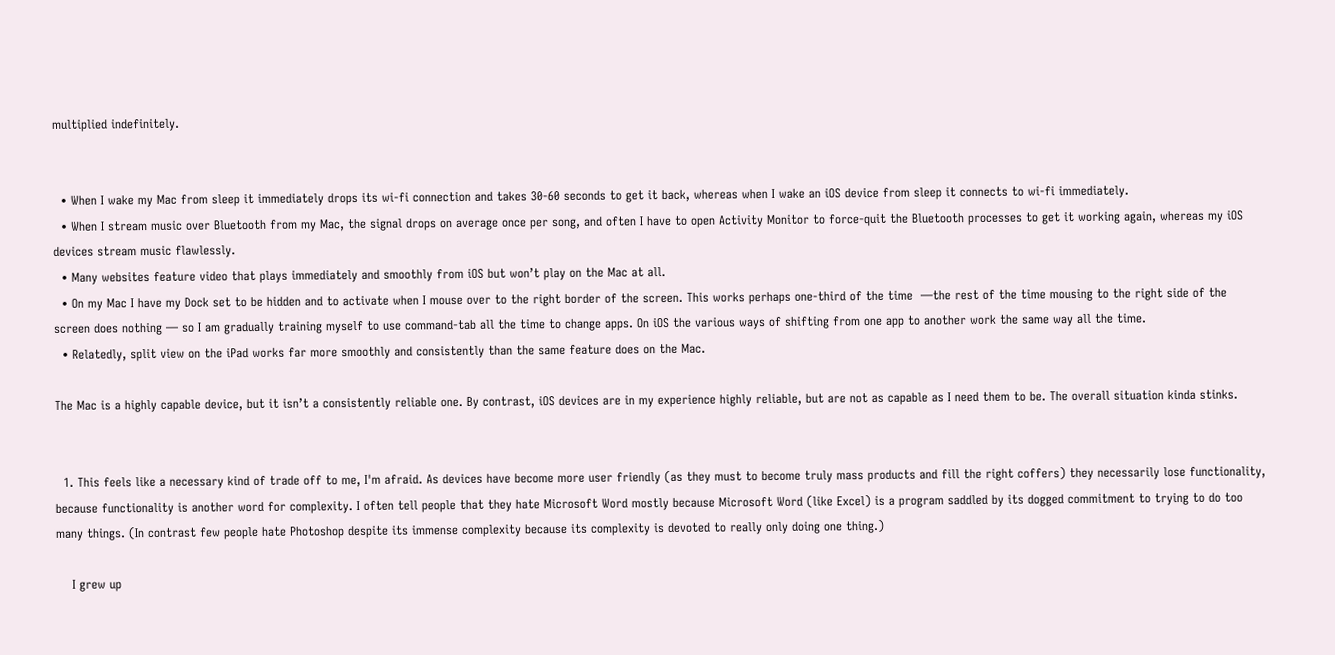multiplied indefinitely.


  • When I wake my Mac from sleep it immediately drops its wi-fi connection and takes 30-60 seconds to get it back, whereas when I wake an iOS device from sleep it connects to wi-fi immediately.
  • When I stream music over Bluetooth from my Mac, the signal drops on average once per song, and often I have to open Activity Monitor to force-quit the Bluetooth processes to get it working again, whereas my iOS devices stream music flawlessly.
  • Many websites feature video that plays immediately and smoothly from iOS but won’t play on the Mac at all.
  • On my Mac I have my Dock set to be hidden and to activate when I mouse over to the right border of the screen. This works perhaps one-third of the time  —the rest of the time mousing to the right side of the screen does nothing — so I am gradually training myself to use command-tab all the time to change apps. On iOS the various ways of shifting from one app to another work the same way all the time.
  • Relatedly, split view on the iPad works far more smoothly and consistently than the same feature does on the Mac.

The Mac is a highly capable device, but it isn’t a consistently reliable one. By contrast, iOS devices are in my experience highly reliable, but are not as capable as I need them to be. The overall situation kinda stinks.


  1. This feels like a necessary kind of trade off to me, I'm afraid. As devices have become more user friendly (as they must to become truly mass products and fill the right coffers) they necessarily lose functionality, because functionality is another word for complexity. I often tell people that they hate Microsoft Word mostly because Microsoft Word (like Excel) is a program saddled by its dogged commitment to trying to do too many things. (In contrast few people hate Photoshop despite its immense complexity because its complexity is devoted to really only doing one thing.)

    I grew up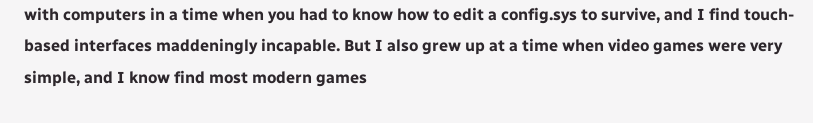with computers in a time when you had to know how to edit a config.sys to survive, and I find touch-based interfaces maddeningly incapable. But I also grew up at a time when video games were very simple, and I know find most modern games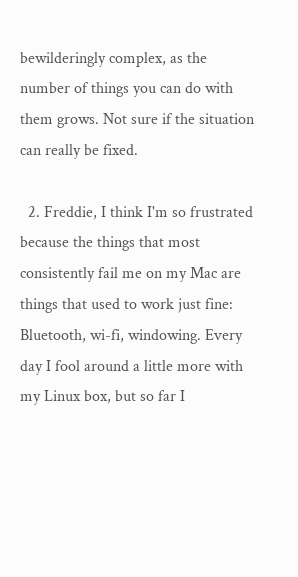bewilderingly complex, as the number of things you can do with them grows. Not sure if the situation can really be fixed.

  2. Freddie, I think I'm so frustrated because the things that most consistently fail me on my Mac are things that used to work just fine: Bluetooth, wi-fi, windowing. Every day I fool around a little more with my Linux box, but so far I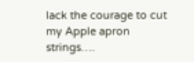lack the courage to cut my Apple apron strings….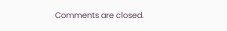Comments are closed.